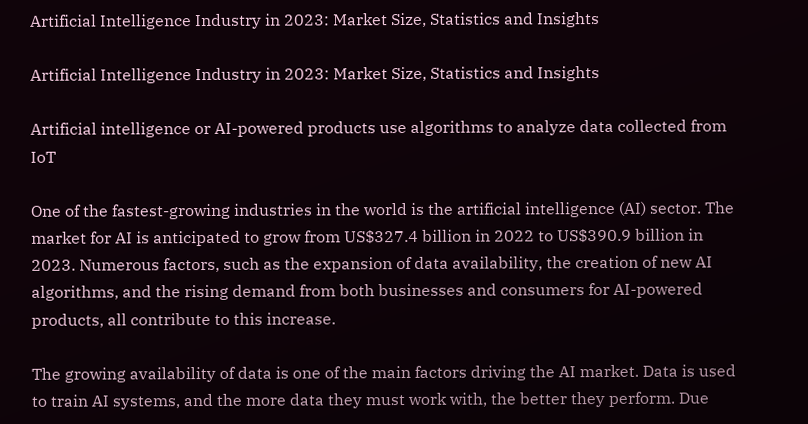Artificial Intelligence Industry in 2023: Market Size, Statistics and Insights

Artificial Intelligence Industry in 2023: Market Size, Statistics and Insights

Artificial intelligence or AI-powered products use algorithms to analyze data collected from IoT

One of the fastest-growing industries in the world is the artificial intelligence (AI) sector. The market for AI is anticipated to grow from US$327.4 billion in 2022 to US$390.9 billion in 2023. Numerous factors, such as the expansion of data availability, the creation of new AI algorithms, and the rising demand from both businesses and consumers for AI-powered products, all contribute to this increase.

The growing availability of data is one of the main factors driving the AI market. Data is used to train AI systems, and the more data they must work with, the better they perform. Due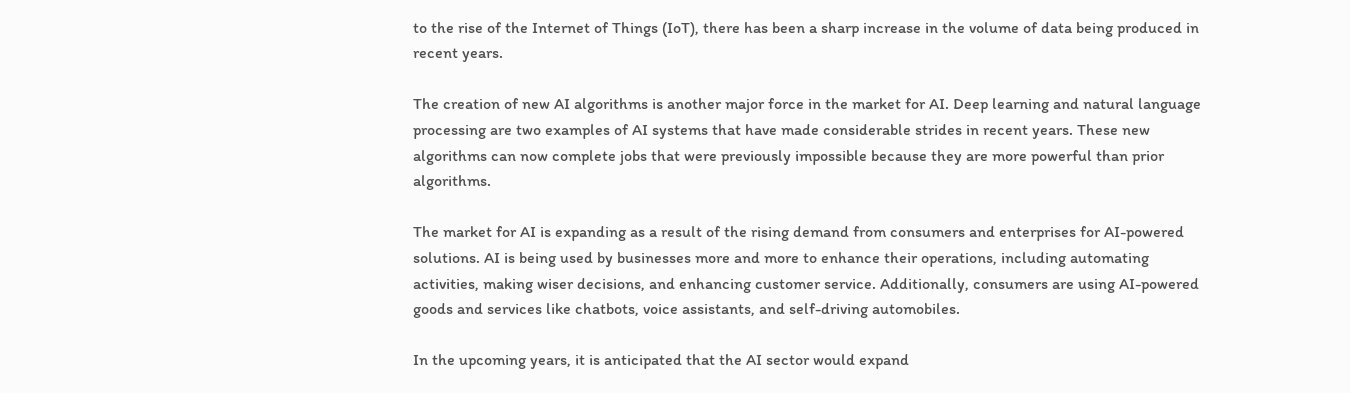to the rise of the Internet of Things (IoT), there has been a sharp increase in the volume of data being produced in recent years.

The creation of new AI algorithms is another major force in the market for AI. Deep learning and natural language processing are two examples of AI systems that have made considerable strides in recent years. These new algorithms can now complete jobs that were previously impossible because they are more powerful than prior algorithms.

The market for AI is expanding as a result of the rising demand from consumers and enterprises for AI-powered solutions. AI is being used by businesses more and more to enhance their operations, including automating activities, making wiser decisions, and enhancing customer service. Additionally, consumers are using AI-powered goods and services like chatbots, voice assistants, and self-driving automobiles.

In the upcoming years, it is anticipated that the AI sector would expand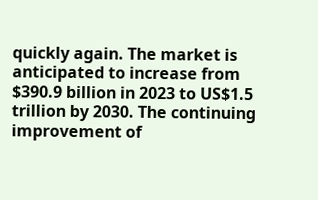quickly again. The market is anticipated to increase from $390.9 billion in 2023 to US$1.5 trillion by 2030. The continuing improvement of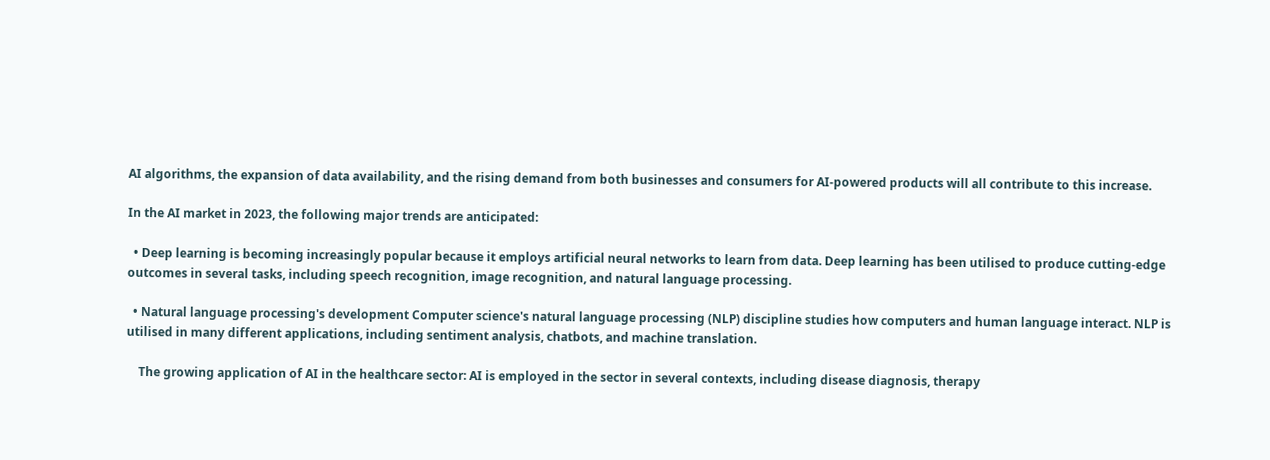AI algorithms, the expansion of data availability, and the rising demand from both businesses and consumers for AI-powered products will all contribute to this increase.

In the AI market in 2023, the following major trends are anticipated:

  • Deep learning is becoming increasingly popular because it employs artificial neural networks to learn from data. Deep learning has been utilised to produce cutting-edge outcomes in several tasks, including speech recognition, image recognition, and natural language processing.

  • Natural language processing's development Computer science's natural language processing (NLP) discipline studies how computers and human language interact. NLP is utilised in many different applications, including sentiment analysis, chatbots, and machine translation.

    The growing application of AI in the healthcare sector: AI is employed in the sector in several contexts, including disease diagnosis, therapy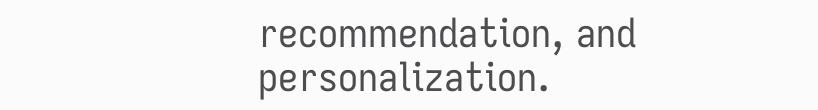recommendation, and personalization.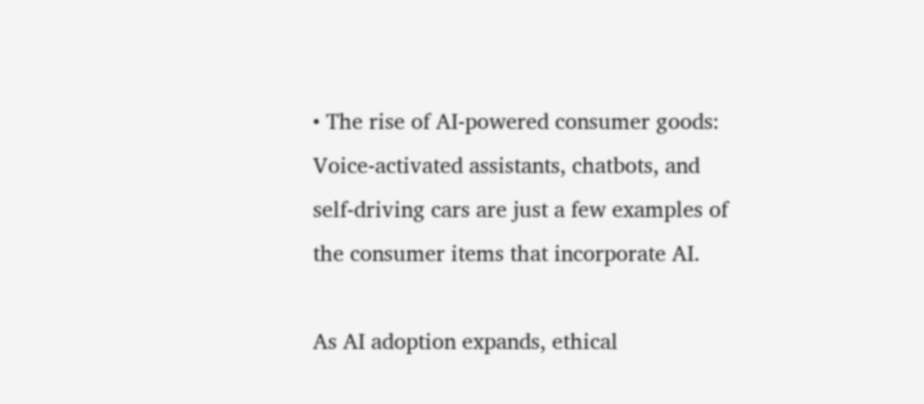• The rise of AI-powered consumer goods: Voice-activated assistants, chatbots, and self-driving cars are just a few examples of the consumer items that incorporate AI.

As AI adoption expands, ethical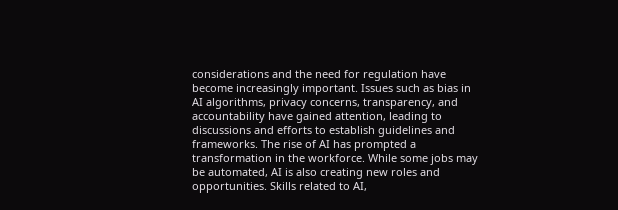considerations and the need for regulation have become increasingly important. Issues such as bias in AI algorithms, privacy concerns, transparency, and accountability have gained attention, leading to discussions and efforts to establish guidelines and frameworks. The rise of AI has prompted a transformation in the workforce. While some jobs may be automated, AI is also creating new roles and opportunities. Skills related to AI,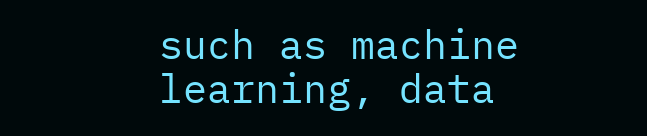such as machine learning, data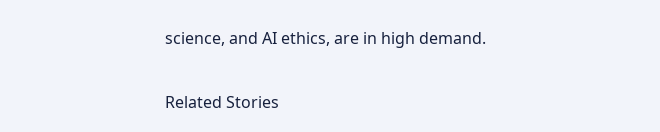science, and AI ethics, are in high demand.

Related Stories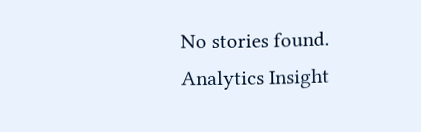No stories found.
Analytics Insight